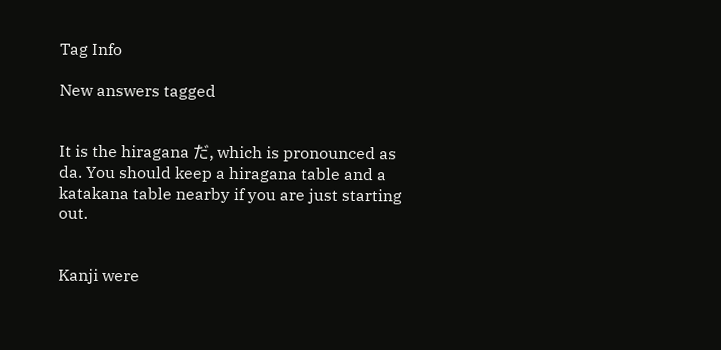Tag Info

New answers tagged


It is the hiragana だ, which is pronounced as da. You should keep a hiragana table and a katakana table nearby if you are just starting out.


Kanji were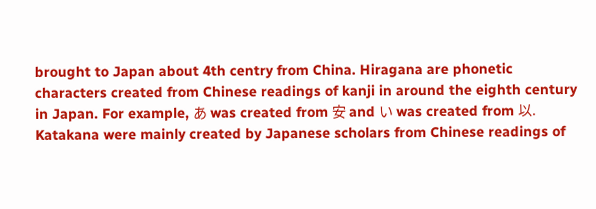brought to Japan about 4th centry from China. Hiragana are phonetic characters created from Chinese readings of kanji in around the eighth century in Japan. For example, あ was created from 安 and い was created from 以. Katakana were mainly created by Japanese scholars from Chinese readings of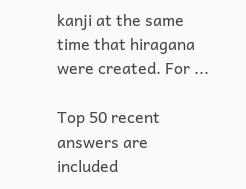kanji at the same time that hiragana were created. For ...

Top 50 recent answers are included